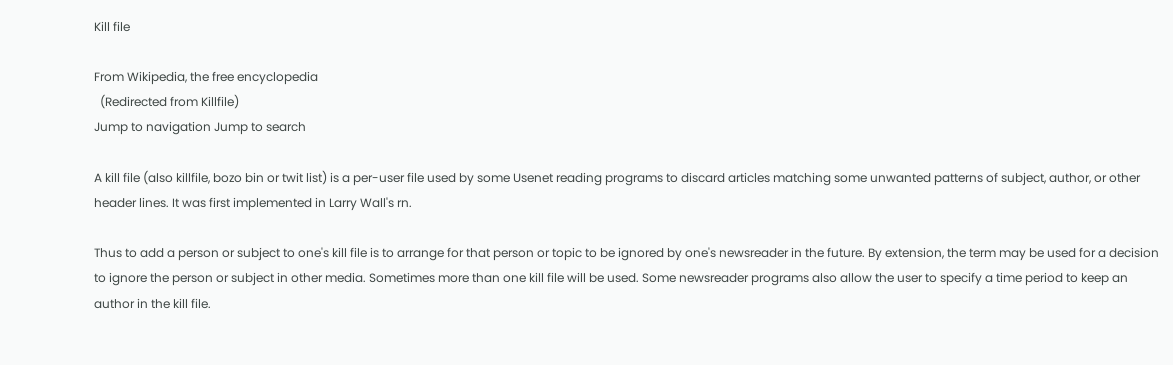Kill file

From Wikipedia, the free encyclopedia
  (Redirected from Killfile)
Jump to navigation Jump to search

A kill file (also killfile, bozo bin or twit list) is a per-user file used by some Usenet reading programs to discard articles matching some unwanted patterns of subject, author, or other header lines. It was first implemented in Larry Wall's rn.

Thus to add a person or subject to one's kill file is to arrange for that person or topic to be ignored by one's newsreader in the future. By extension, the term may be used for a decision to ignore the person or subject in other media. Sometimes more than one kill file will be used. Some newsreader programs also allow the user to specify a time period to keep an author in the kill file.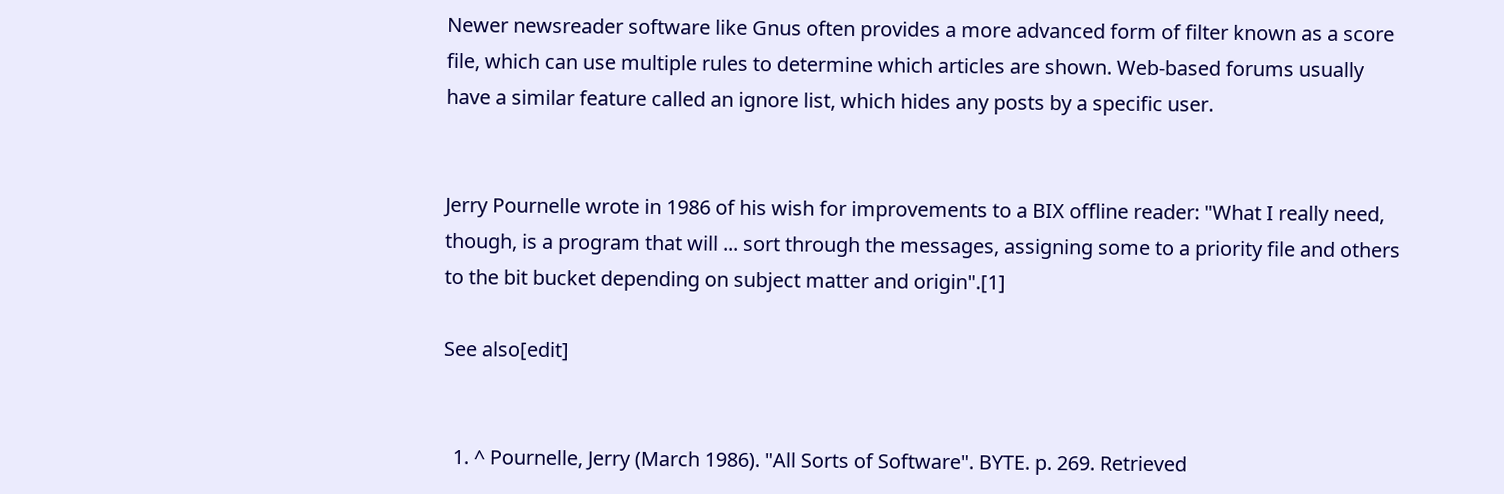Newer newsreader software like Gnus often provides a more advanced form of filter known as a score file, which can use multiple rules to determine which articles are shown. Web-based forums usually have a similar feature called an ignore list, which hides any posts by a specific user.


Jerry Pournelle wrote in 1986 of his wish for improvements to a BIX offline reader: "What I really need, though, is a program that will ... sort through the messages, assigning some to a priority file and others to the bit bucket depending on subject matter and origin".[1]

See also[edit]


  1. ^ Pournelle, Jerry (March 1986). "All Sorts of Software". BYTE. p. 269. Retrieved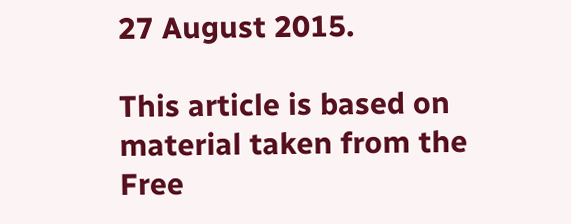27 August 2015.

This article is based on material taken from the Free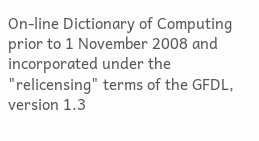On-line Dictionary of Computing prior to 1 November 2008 and incorporated under the "relicensing" terms of the GFDL, version 1.3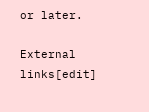or later.

External links[edit]